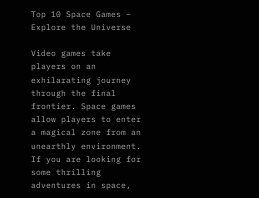Top 10 Space Games – Explore the Universe

Video games take players on an exhilarating journey through the final frontier. Space games allow players to enter a magical zone from an unearthly environment. If you are looking for some thrilling adventures in space,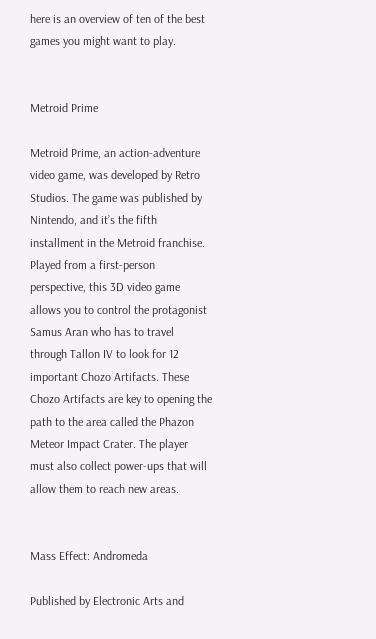here is an overview of ten of the best games you might want to play.


Metroid Prime

Metroid Prime, an action-adventure video game, was developed by Retro Studios. The game was published by Nintendo, and it’s the fifth installment in the Metroid franchise. Played from a first-person perspective, this 3D video game allows you to control the protagonist Samus Aran who has to travel through Tallon IV to look for 12 important Chozo Artifacts. These Chozo Artifacts are key to opening the path to the area called the Phazon Meteor Impact Crater. The player must also collect power-ups that will allow them to reach new areas.


Mass Effect: Andromeda

Published by Electronic Arts and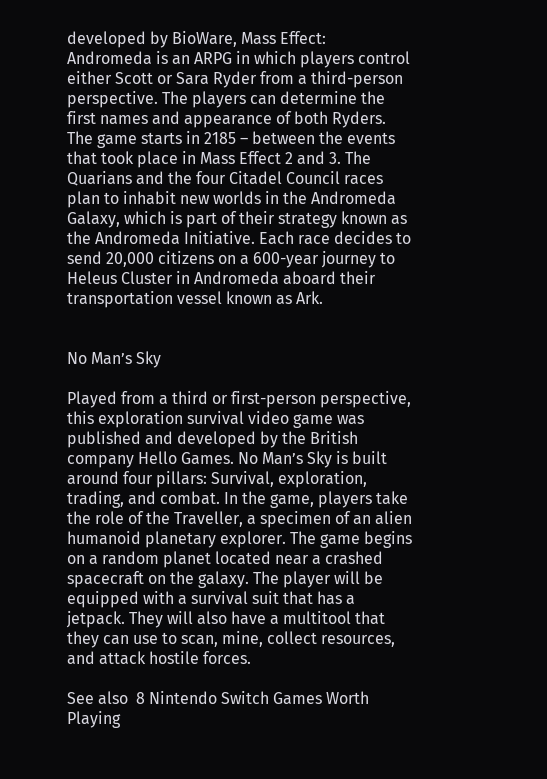developed by BioWare, Mass Effect: Andromeda is an ARPG in which players control either Scott or Sara Ryder from a third-person perspective. The players can determine the first names and appearance of both Ryders. The game starts in 2185 – between the events that took place in Mass Effect 2 and 3. The Quarians and the four Citadel Council races plan to inhabit new worlds in the Andromeda Galaxy, which is part of their strategy known as the Andromeda Initiative. Each race decides to send 20,000 citizens on a 600-year journey to Heleus Cluster in Andromeda aboard their transportation vessel known as Ark.


No Man’s Sky

Played from a third or first-person perspective, this exploration survival video game was published and developed by the British company Hello Games. No Man’s Sky is built around four pillars: Survival, exploration, trading, and combat. In the game, players take the role of the Traveller, a specimen of an alien humanoid planetary explorer. The game begins on a random planet located near a crashed spacecraft on the galaxy. The player will be equipped with a survival suit that has a jetpack. They will also have a multitool that they can use to scan, mine, collect resources, and attack hostile forces.

See also  8 Nintendo Switch Games Worth Playing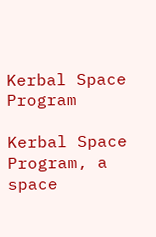Kerbal Space Program

Kerbal Space Program, a space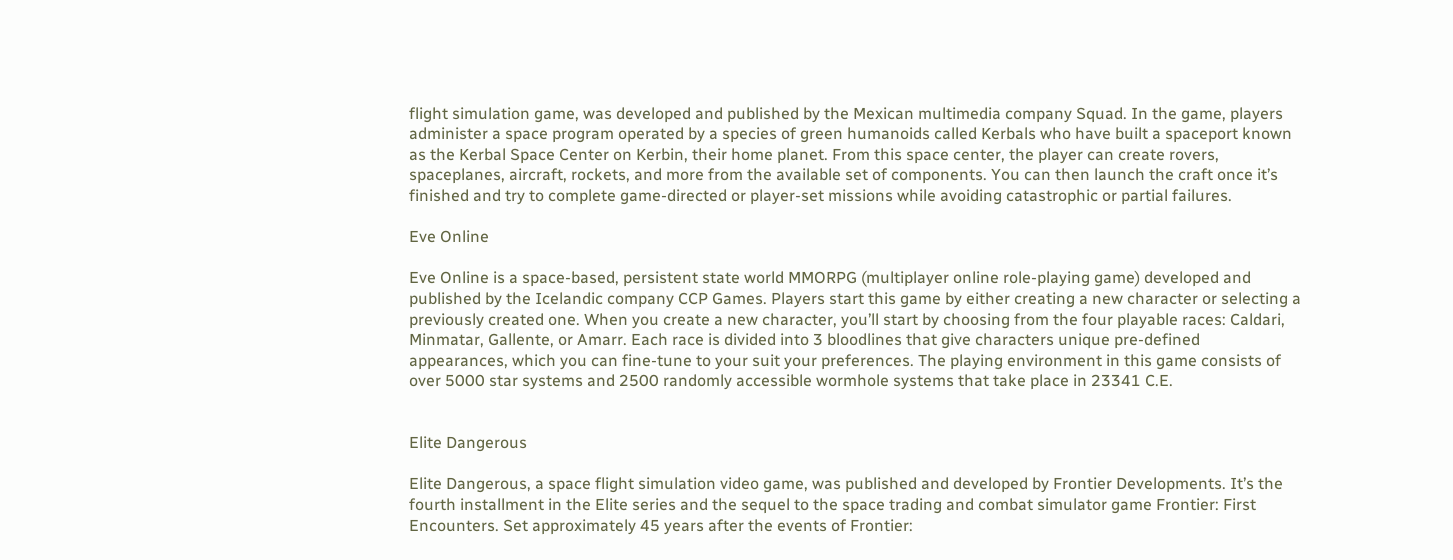flight simulation game, was developed and published by the Mexican multimedia company Squad. In the game, players administer a space program operated by a species of green humanoids called Kerbals who have built a spaceport known as the Kerbal Space Center on Kerbin, their home planet. From this space center, the player can create rovers, spaceplanes, aircraft, rockets, and more from the available set of components. You can then launch the craft once it’s finished and try to complete game-directed or player-set missions while avoiding catastrophic or partial failures.

Eve Online

Eve Online is a space-based, persistent state world MMORPG (multiplayer online role-playing game) developed and published by the Icelandic company CCP Games. Players start this game by either creating a new character or selecting a previously created one. When you create a new character, you’ll start by choosing from the four playable races: Caldari, Minmatar, Gallente, or Amarr. Each race is divided into 3 bloodlines that give characters unique pre-defined appearances, which you can fine-tune to your suit your preferences. The playing environment in this game consists of over 5000 star systems and 2500 randomly accessible wormhole systems that take place in 23341 C.E.


Elite Dangerous

Elite Dangerous, a space flight simulation video game, was published and developed by Frontier Developments. It’s the fourth installment in the Elite series and the sequel to the space trading and combat simulator game Frontier: First Encounters. Set approximately 45 years after the events of Frontier: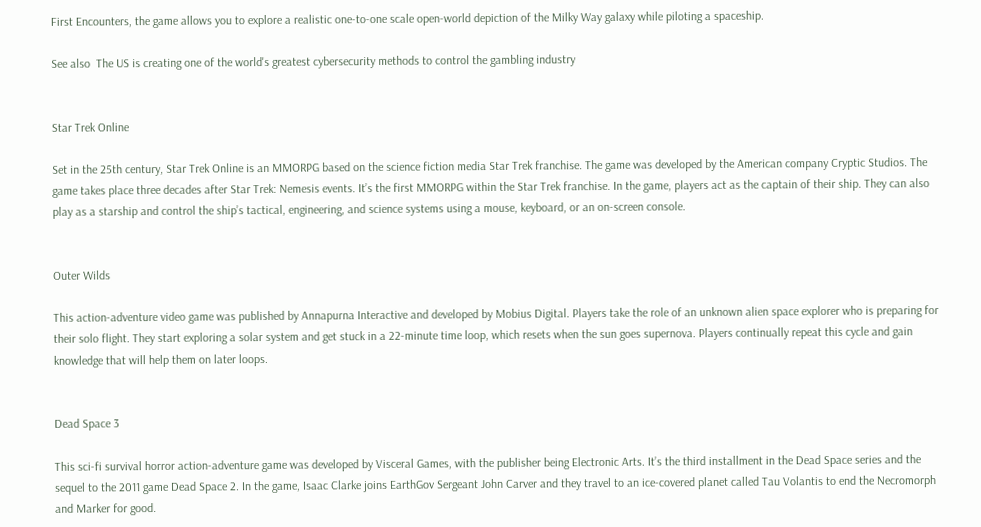First Encounters, the game allows you to explore a realistic one-to-one scale open-world depiction of the Milky Way galaxy while piloting a spaceship.

See also  The US is creating one of the world's greatest cybersecurity methods to control the gambling industry


Star Trek Online

Set in the 25th century, Star Trek Online is an MMORPG based on the science fiction media Star Trek franchise. The game was developed by the American company Cryptic Studios. The game takes place three decades after Star Trek: Nemesis events. It’s the first MMORPG within the Star Trek franchise. In the game, players act as the captain of their ship. They can also play as a starship and control the ship’s tactical, engineering, and science systems using a mouse, keyboard, or an on-screen console.


Outer Wilds

This action-adventure video game was published by Annapurna Interactive and developed by Mobius Digital. Players take the role of an unknown alien space explorer who is preparing for their solo flight. They start exploring a solar system and get stuck in a 22-minute time loop, which resets when the sun goes supernova. Players continually repeat this cycle and gain knowledge that will help them on later loops.


Dead Space 3

This sci-fi survival horror action-adventure game was developed by Visceral Games, with the publisher being Electronic Arts. It’s the third installment in the Dead Space series and the sequel to the 2011 game Dead Space 2. In the game, Isaac Clarke joins EarthGov Sergeant John Carver and they travel to an ice-covered planet called Tau Volantis to end the Necromorph and Marker for good.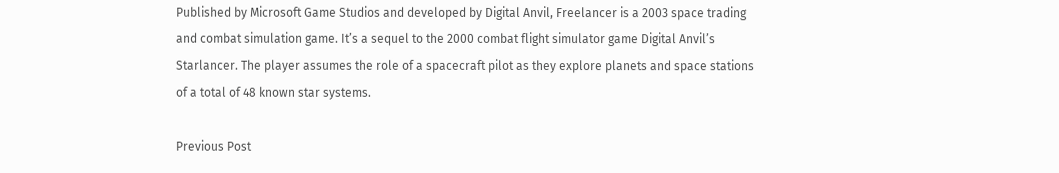Published by Microsoft Game Studios and developed by Digital Anvil, Freelancer is a 2003 space trading and combat simulation game. It’s a sequel to the 2000 combat flight simulator game Digital Anvil’s Starlancer. The player assumes the role of a spacecraft pilot as they explore planets and space stations of a total of 48 known star systems.

Previous Post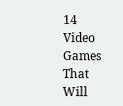14 Video Games That Will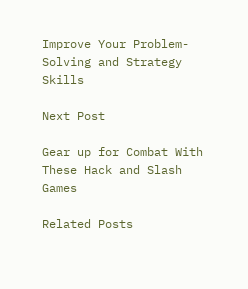Improve Your Problem-Solving and Strategy Skills

Next Post

Gear up for Combat With These Hack and Slash Games

Related Posts